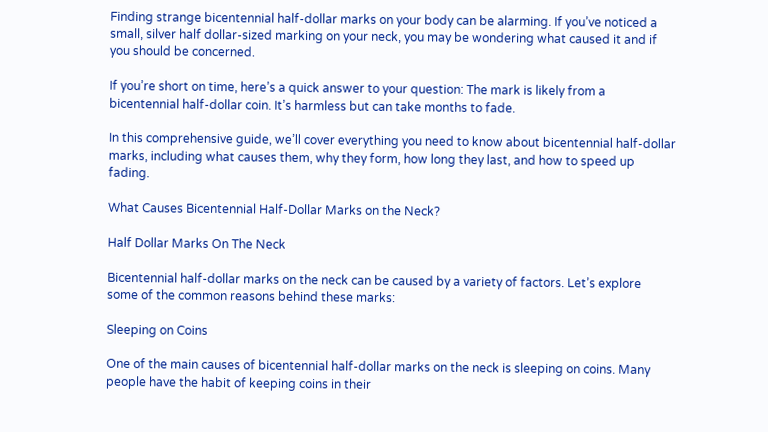Finding strange bicentennial half-dollar marks on your body can be alarming. If you’ve noticed a small, silver half dollar-sized marking on your neck, you may be wondering what caused it and if you should be concerned.

If you’re short on time, here’s a quick answer to your question: The mark is likely from a bicentennial half-dollar coin. It’s harmless but can take months to fade.

In this comprehensive guide, we’ll cover everything you need to know about bicentennial half-dollar marks, including what causes them, why they form, how long they last, and how to speed up fading.

What Causes Bicentennial Half-Dollar Marks on the Neck?

Half Dollar Marks On The Neck

Bicentennial half-dollar marks on the neck can be caused by a variety of factors. Let’s explore some of the common reasons behind these marks:

Sleeping on Coins

One of the main causes of bicentennial half-dollar marks on the neck is sleeping on coins. Many people have the habit of keeping coins in their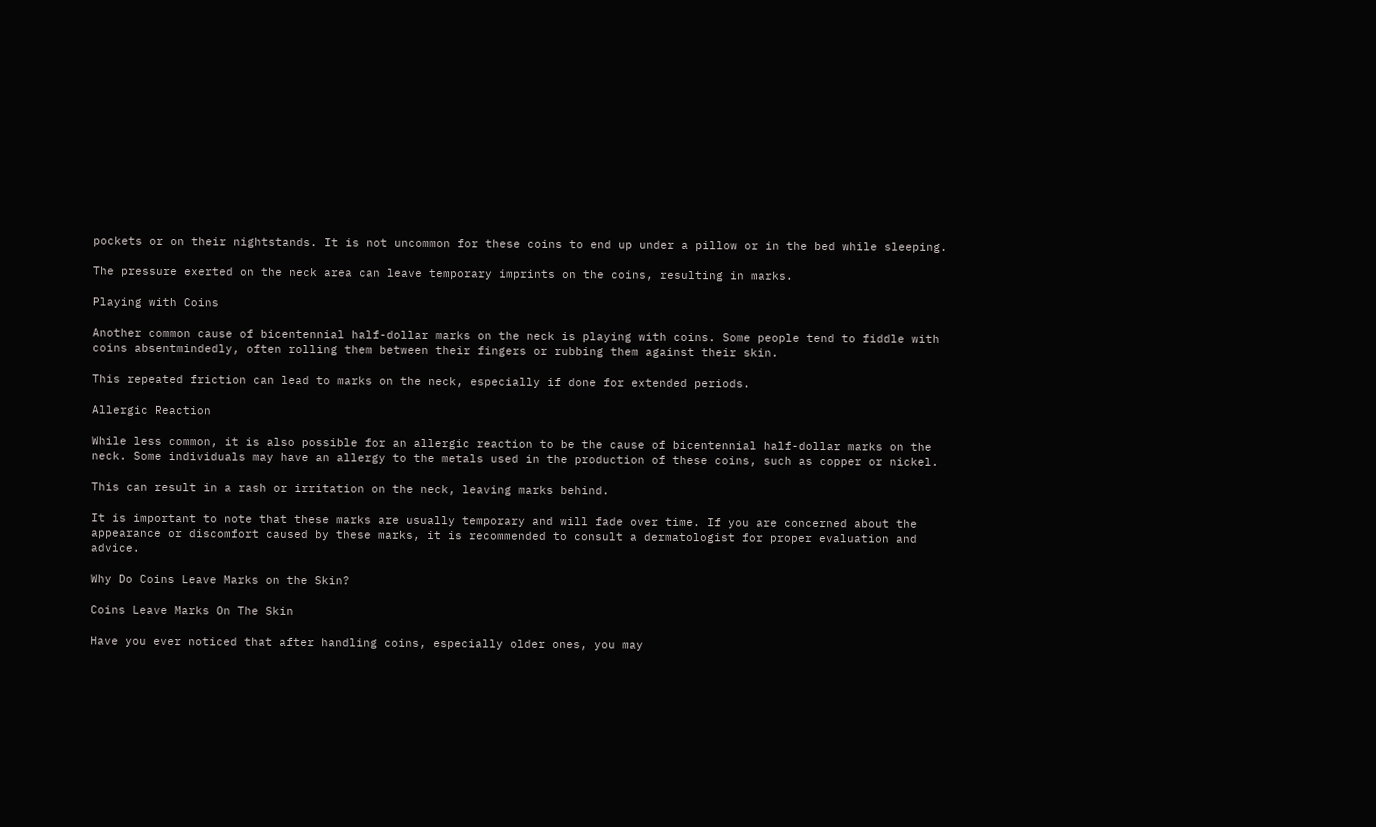pockets or on their nightstands. It is not uncommon for these coins to end up under a pillow or in the bed while sleeping.

The pressure exerted on the neck area can leave temporary imprints on the coins, resulting in marks.

Playing with Coins

Another common cause of bicentennial half-dollar marks on the neck is playing with coins. Some people tend to fiddle with coins absentmindedly, often rolling them between their fingers or rubbing them against their skin.

This repeated friction can lead to marks on the neck, especially if done for extended periods.

Allergic Reaction

While less common, it is also possible for an allergic reaction to be the cause of bicentennial half-dollar marks on the neck. Some individuals may have an allergy to the metals used in the production of these coins, such as copper or nickel.

This can result in a rash or irritation on the neck, leaving marks behind.

It is important to note that these marks are usually temporary and will fade over time. If you are concerned about the appearance or discomfort caused by these marks, it is recommended to consult a dermatologist for proper evaluation and advice.

Why Do Coins Leave Marks on the Skin?

Coins Leave Marks On The Skin

Have you ever noticed that after handling coins, especially older ones, you may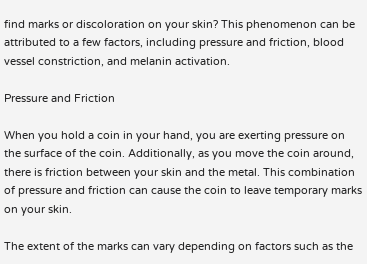find marks or discoloration on your skin? This phenomenon can be attributed to a few factors, including pressure and friction, blood vessel constriction, and melanin activation.

Pressure and Friction

When you hold a coin in your hand, you are exerting pressure on the surface of the coin. Additionally, as you move the coin around, there is friction between your skin and the metal. This combination of pressure and friction can cause the coin to leave temporary marks on your skin.

The extent of the marks can vary depending on factors such as the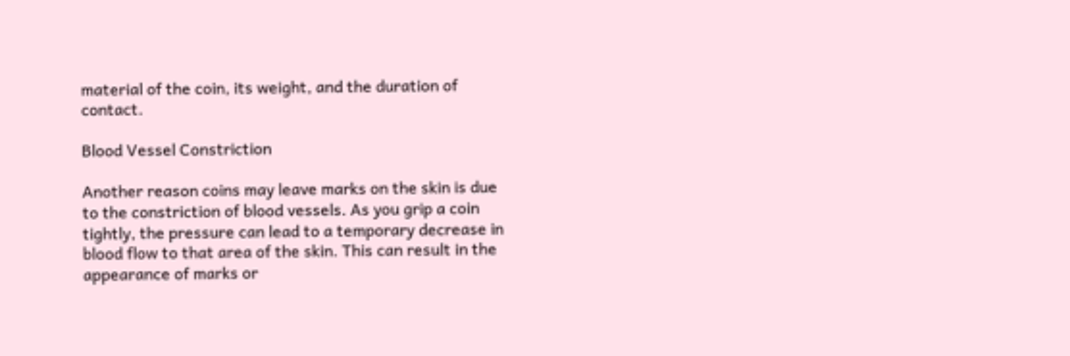material of the coin, its weight, and the duration of contact.

Blood Vessel Constriction

Another reason coins may leave marks on the skin is due to the constriction of blood vessels. As you grip a coin tightly, the pressure can lead to a temporary decrease in blood flow to that area of the skin. This can result in the appearance of marks or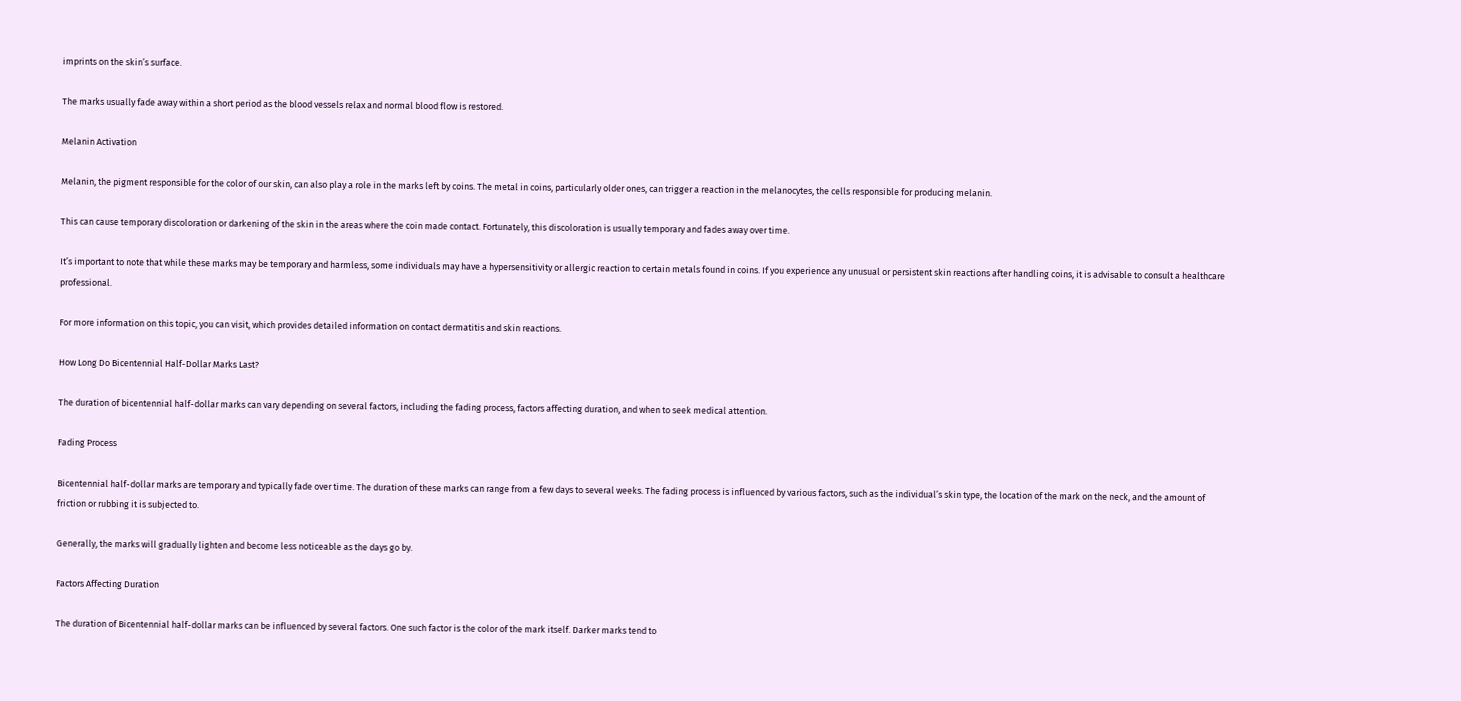imprints on the skin’s surface.

The marks usually fade away within a short period as the blood vessels relax and normal blood flow is restored.

Melanin Activation

Melanin, the pigment responsible for the color of our skin, can also play a role in the marks left by coins. The metal in coins, particularly older ones, can trigger a reaction in the melanocytes, the cells responsible for producing melanin.

This can cause temporary discoloration or darkening of the skin in the areas where the coin made contact. Fortunately, this discoloration is usually temporary and fades away over time.

It’s important to note that while these marks may be temporary and harmless, some individuals may have a hypersensitivity or allergic reaction to certain metals found in coins. If you experience any unusual or persistent skin reactions after handling coins, it is advisable to consult a healthcare professional.

For more information on this topic, you can visit, which provides detailed information on contact dermatitis and skin reactions.

How Long Do Bicentennial Half-Dollar Marks Last?

The duration of bicentennial half-dollar marks can vary depending on several factors, including the fading process, factors affecting duration, and when to seek medical attention.

Fading Process

Bicentennial half-dollar marks are temporary and typically fade over time. The duration of these marks can range from a few days to several weeks. The fading process is influenced by various factors, such as the individual’s skin type, the location of the mark on the neck, and the amount of friction or rubbing it is subjected to.

Generally, the marks will gradually lighten and become less noticeable as the days go by.

Factors Affecting Duration

The duration of Bicentennial half-dollar marks can be influenced by several factors. One such factor is the color of the mark itself. Darker marks tend to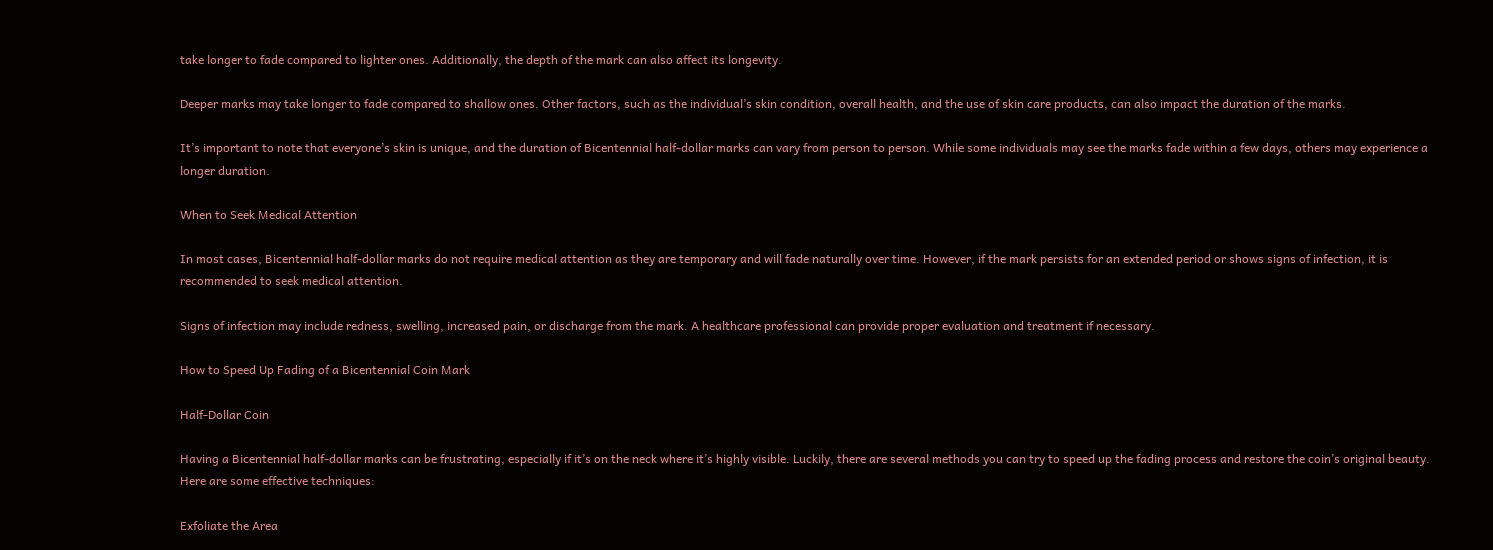take longer to fade compared to lighter ones. Additionally, the depth of the mark can also affect its longevity.

Deeper marks may take longer to fade compared to shallow ones. Other factors, such as the individual’s skin condition, overall health, and the use of skin care products, can also impact the duration of the marks.

It’s important to note that everyone’s skin is unique, and the duration of Bicentennial half-dollar marks can vary from person to person. While some individuals may see the marks fade within a few days, others may experience a longer duration.

When to Seek Medical Attention

In most cases, Bicentennial half-dollar marks do not require medical attention as they are temporary and will fade naturally over time. However, if the mark persists for an extended period or shows signs of infection, it is recommended to seek medical attention.

Signs of infection may include redness, swelling, increased pain, or discharge from the mark. A healthcare professional can provide proper evaluation and treatment if necessary.

How to Speed Up Fading of a Bicentennial Coin Mark

Half-Dollar Coin

Having a Bicentennial half-dollar marks can be frustrating, especially if it’s on the neck where it’s highly visible. Luckily, there are several methods you can try to speed up the fading process and restore the coin’s original beauty. Here are some effective techniques:

Exfoliate the Area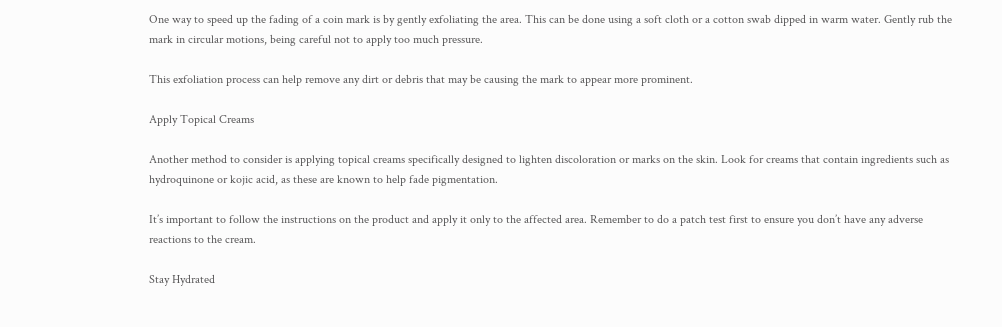One way to speed up the fading of a coin mark is by gently exfoliating the area. This can be done using a soft cloth or a cotton swab dipped in warm water. Gently rub the mark in circular motions, being careful not to apply too much pressure.

This exfoliation process can help remove any dirt or debris that may be causing the mark to appear more prominent.

Apply Topical Creams

Another method to consider is applying topical creams specifically designed to lighten discoloration or marks on the skin. Look for creams that contain ingredients such as hydroquinone or kojic acid, as these are known to help fade pigmentation.

It’s important to follow the instructions on the product and apply it only to the affected area. Remember to do a patch test first to ensure you don’t have any adverse reactions to the cream.

Stay Hydrated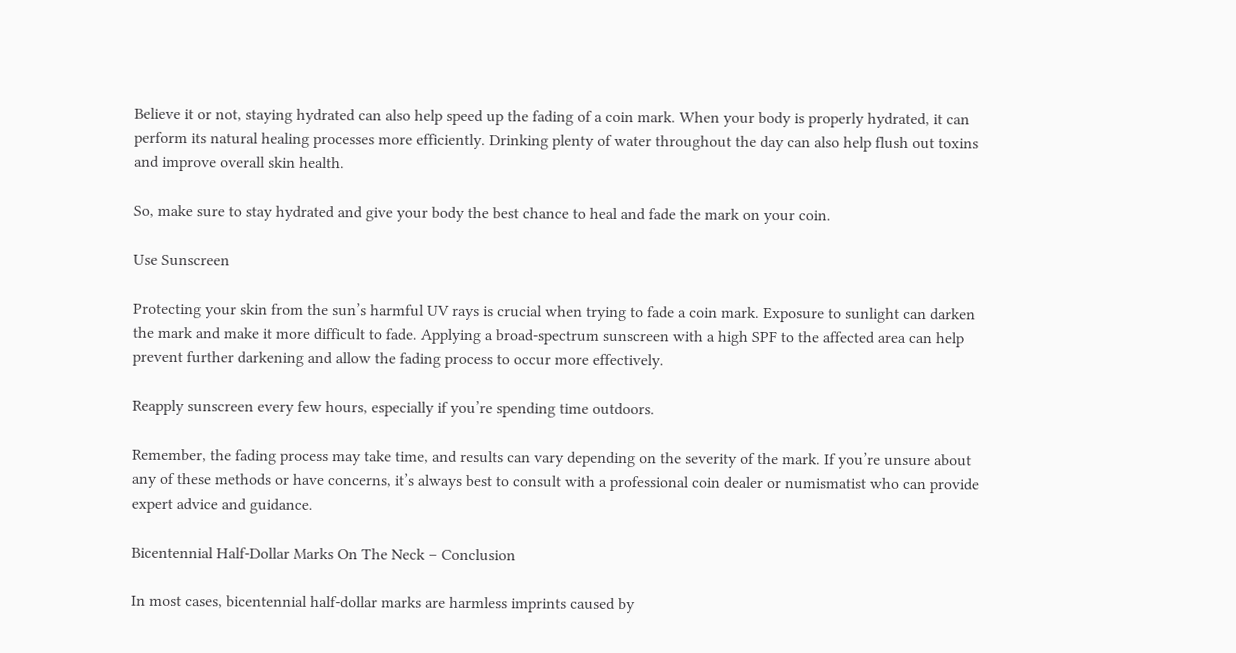Believe it or not, staying hydrated can also help speed up the fading of a coin mark. When your body is properly hydrated, it can perform its natural healing processes more efficiently. Drinking plenty of water throughout the day can also help flush out toxins and improve overall skin health.

So, make sure to stay hydrated and give your body the best chance to heal and fade the mark on your coin.

Use Sunscreen

Protecting your skin from the sun’s harmful UV rays is crucial when trying to fade a coin mark. Exposure to sunlight can darken the mark and make it more difficult to fade. Applying a broad-spectrum sunscreen with a high SPF to the affected area can help prevent further darkening and allow the fading process to occur more effectively.

Reapply sunscreen every few hours, especially if you’re spending time outdoors.

Remember, the fading process may take time, and results can vary depending on the severity of the mark. If you’re unsure about any of these methods or have concerns, it’s always best to consult with a professional coin dealer or numismatist who can provide expert advice and guidance.

Bicentennial Half-Dollar Marks On The Neck – Conclusion

In most cases, bicentennial half-dollar marks are harmless imprints caused by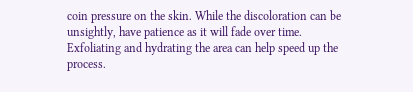coin pressure on the skin. While the discoloration can be unsightly, have patience as it will fade over time. Exfoliating and hydrating the area can help speed up the process.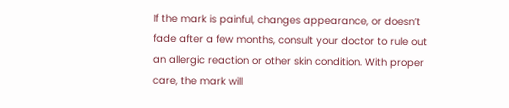If the mark is painful, changes appearance, or doesn’t fade after a few months, consult your doctor to rule out an allergic reaction or other skin condition. With proper care, the mark will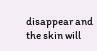disappear and the skin will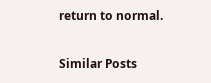return to normal.

Similar Posts